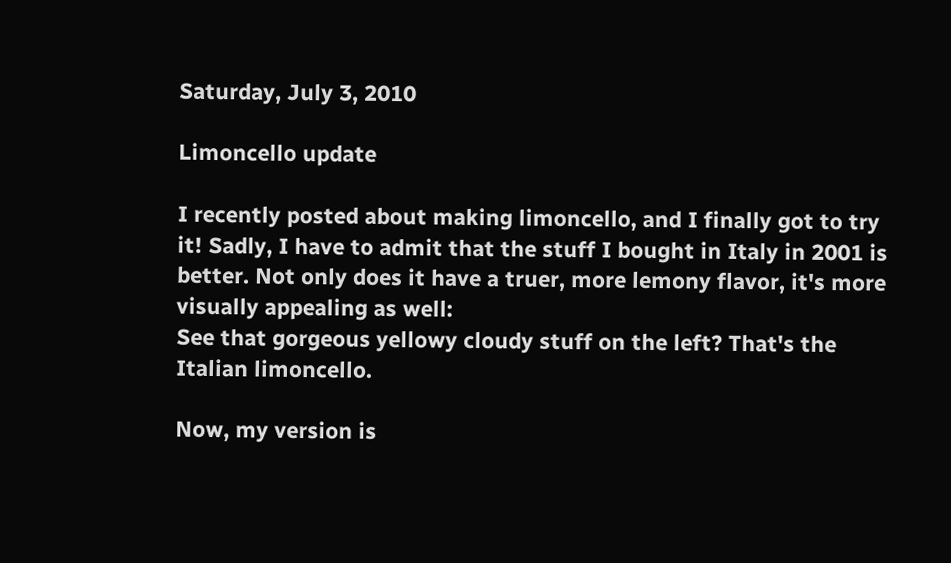Saturday, July 3, 2010

Limoncello update

I recently posted about making limoncello, and I finally got to try it! Sadly, I have to admit that the stuff I bought in Italy in 2001 is better. Not only does it have a truer, more lemony flavor, it's more visually appealing as well:
See that gorgeous yellowy cloudy stuff on the left? That's the Italian limoncello.

Now, my version is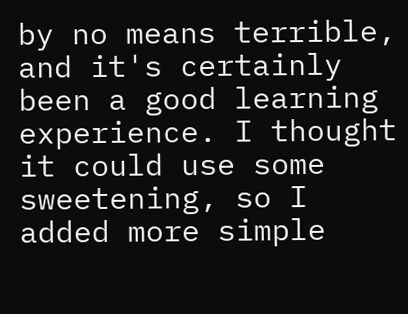by no means terrible, and it's certainly been a good learning experience. I thought it could use some sweetening, so I added more simple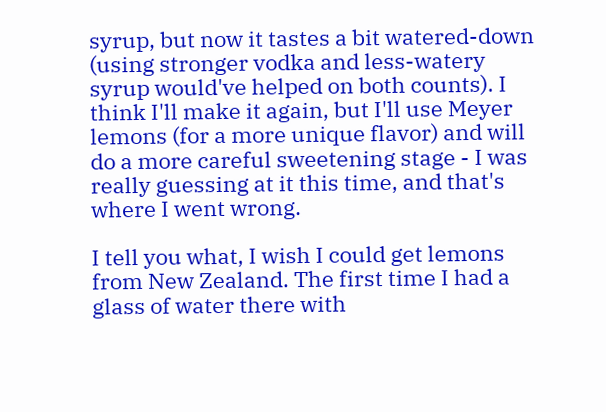syrup, but now it tastes a bit watered-down (using stronger vodka and less-watery syrup would've helped on both counts). I think I'll make it again, but I'll use Meyer lemons (for a more unique flavor) and will do a more careful sweetening stage - I was really guessing at it this time, and that's where I went wrong.

I tell you what, I wish I could get lemons from New Zealand. The first time I had a glass of water there with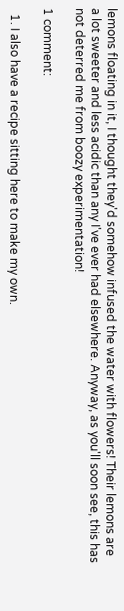lemons floating in it, I thought they'd somehow infused the water with flowers! Their lemons are a lot sweeter and less acidic than any I've ever had elsewhere. Anyway, as you'll soon see, this has not deterred me from boozy experimentation!

1 comment:

  1. I also have a recipe sitting here to make my own.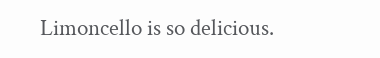Limoncello is so delicious.